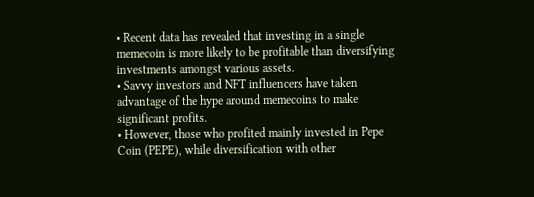• Recent data has revealed that investing in a single memecoin is more likely to be profitable than diversifying investments amongst various assets.
• Savvy investors and NFT influencers have taken advantage of the hype around memecoins to make significant profits.
• However, those who profited mainly invested in Pepe Coin (PEPE), while diversification with other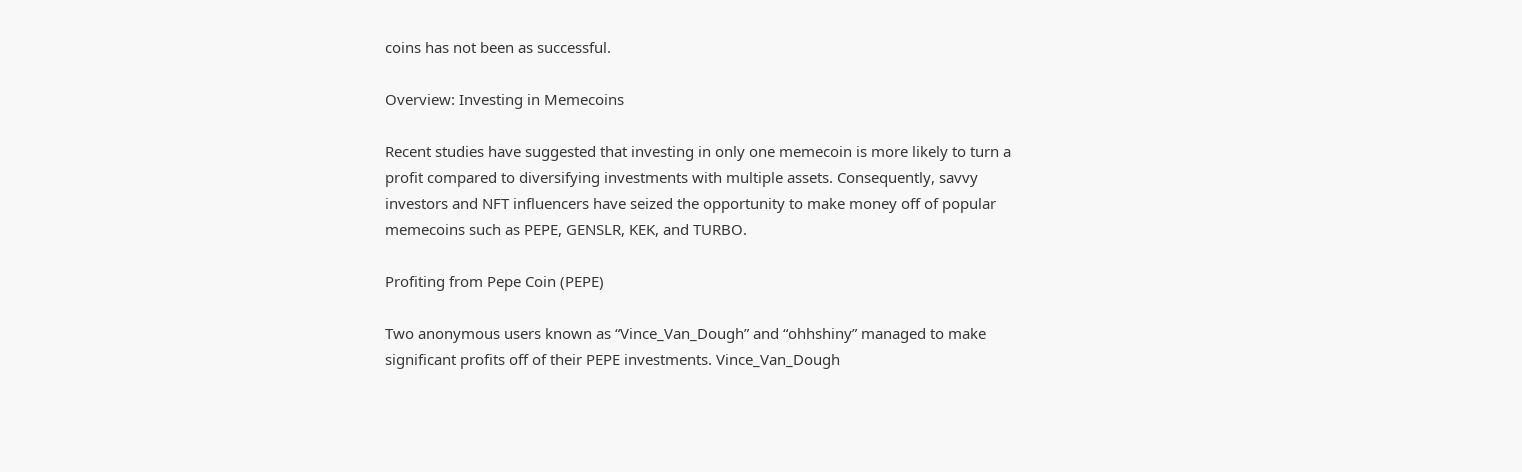coins has not been as successful.

Overview: Investing in Memecoins

Recent studies have suggested that investing in only one memecoin is more likely to turn a profit compared to diversifying investments with multiple assets. Consequently, savvy investors and NFT influencers have seized the opportunity to make money off of popular memecoins such as PEPE, GENSLR, KEK, and TURBO.

Profiting from Pepe Coin (PEPE)

Two anonymous users known as “Vince_Van_Dough” and “ohhshiny” managed to make significant profits off of their PEPE investments. Vince_Van_Dough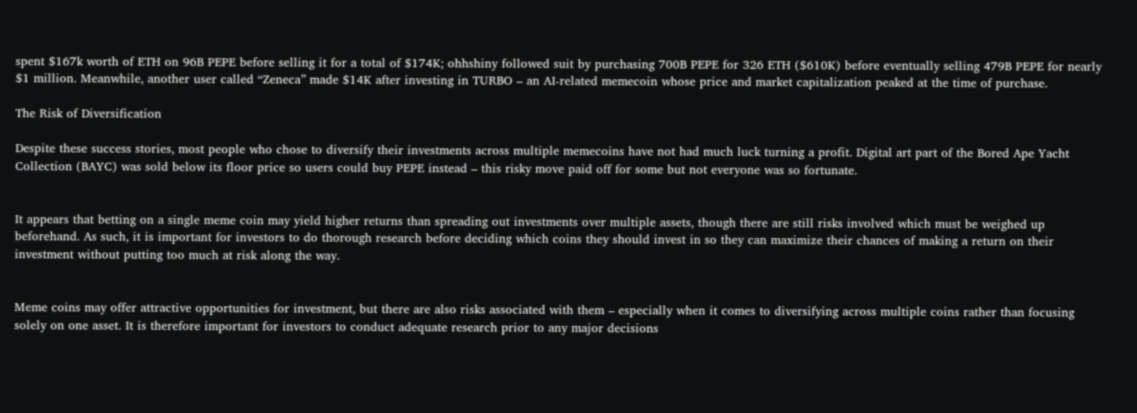spent $167k worth of ETH on 96B PEPE before selling it for a total of $174K; ohhshiny followed suit by purchasing 700B PEPE for 326 ETH ($610K) before eventually selling 479B PEPE for nearly $1 million. Meanwhile, another user called “Zeneca” made $14K after investing in TURBO – an AI-related memecoin whose price and market capitalization peaked at the time of purchase.

The Risk of Diversification

Despite these success stories, most people who chose to diversify their investments across multiple memecoins have not had much luck turning a profit. Digital art part of the Bored Ape Yacht Collection (BAYC) was sold below its floor price so users could buy PEPE instead – this risky move paid off for some but not everyone was so fortunate.


It appears that betting on a single meme coin may yield higher returns than spreading out investments over multiple assets, though there are still risks involved which must be weighed up beforehand. As such, it is important for investors to do thorough research before deciding which coins they should invest in so they can maximize their chances of making a return on their investment without putting too much at risk along the way.


Meme coins may offer attractive opportunities for investment, but there are also risks associated with them – especially when it comes to diversifying across multiple coins rather than focusing solely on one asset. It is therefore important for investors to conduct adequate research prior to any major decisions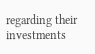regarding their investments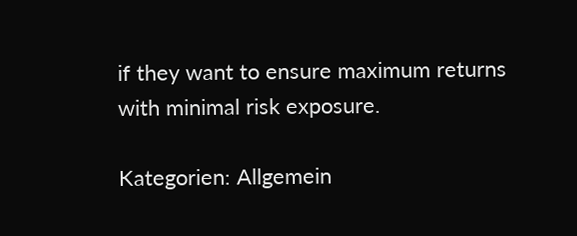if they want to ensure maximum returns with minimal risk exposure.

Kategorien: Allgemein